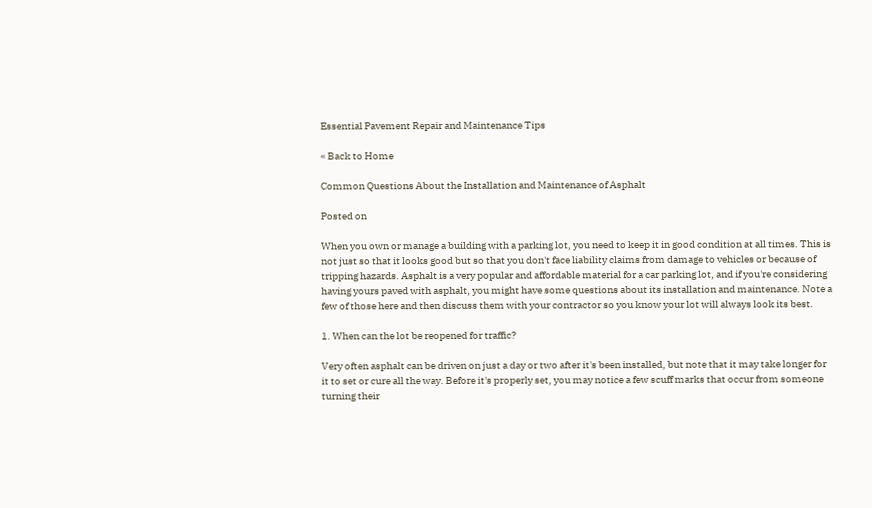Essential Pavement Repair and Maintenance Tips

« Back to Home

Common Questions About the Installation and Maintenance of Asphalt

Posted on

When you own or manage a building with a parking lot, you need to keep it in good condition at all times. This is not just so that it looks good but so that you don't face liability claims from damage to vehicles or because of tripping hazards. Asphalt is a very popular and affordable material for a car parking lot, and if you're considering having yours paved with asphalt, you might have some questions about its installation and maintenance. Note a few of those here and then discuss them with your contractor so you know your lot will always look its best.

1. When can the lot be reopened for traffic?

Very often asphalt can be driven on just a day or two after it's been installed, but note that it may take longer for it to set or cure all the way. Before it's properly set, you may notice a few scuff marks that occur from someone turning their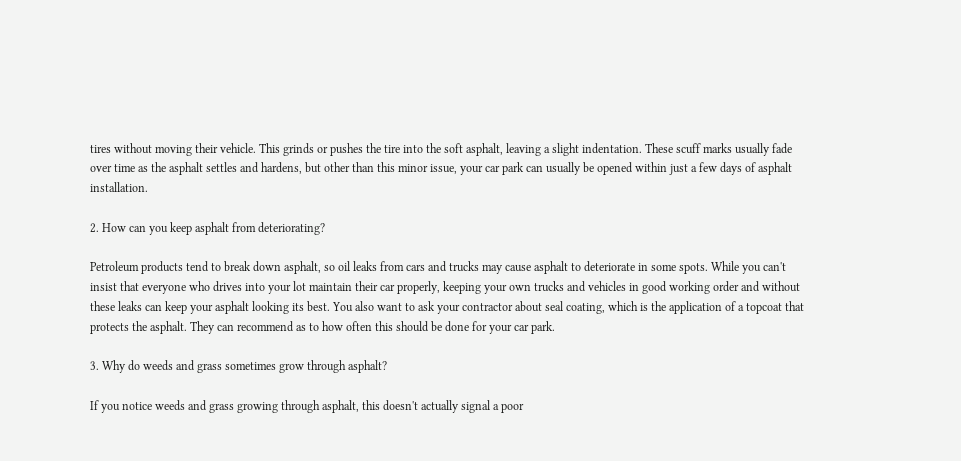tires without moving their vehicle. This grinds or pushes the tire into the soft asphalt, leaving a slight indentation. These scuff marks usually fade over time as the asphalt settles and hardens, but other than this minor issue, your car park can usually be opened within just a few days of asphalt installation.

2. How can you keep asphalt from deteriorating?

Petroleum products tend to break down asphalt, so oil leaks from cars and trucks may cause asphalt to deteriorate in some spots. While you can't insist that everyone who drives into your lot maintain their car properly, keeping your own trucks and vehicles in good working order and without these leaks can keep your asphalt looking its best. You also want to ask your contractor about seal coating, which is the application of a topcoat that protects the asphalt. They can recommend as to how often this should be done for your car park.

3. Why do weeds and grass sometimes grow through asphalt?

If you notice weeds and grass growing through asphalt, this doesn't actually signal a poor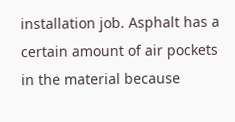installation job. Asphalt has a certain amount of air pockets in the material because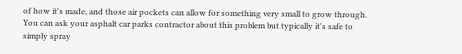of how it's made, and those air pockets can allow for something very small to grow through. You can ask your asphalt car parks contractor about this problem but typically it's safe to simply spray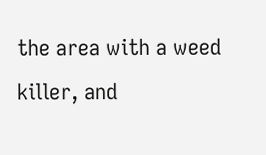the area with a weed killer, and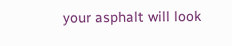your asphalt will look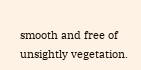smooth and free of unsightly vegetation.